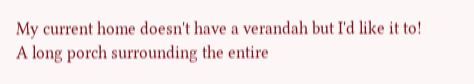My current home doesn't have a verandah but I'd like it to! A long porch surrounding the entire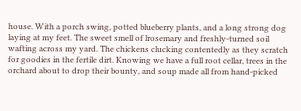house. With a porch swing, potted blueberry plants, and a long strong dog laying at my feet. The sweet smell of lrosemary and freshly-turned soil wafting across my yard. The chickens clucking contentedly as they scratch for goodies in the fertile dirt. Knowing we have a full root cellar, trees in the orchard about to drop their bounty, and soup made all from hand-picked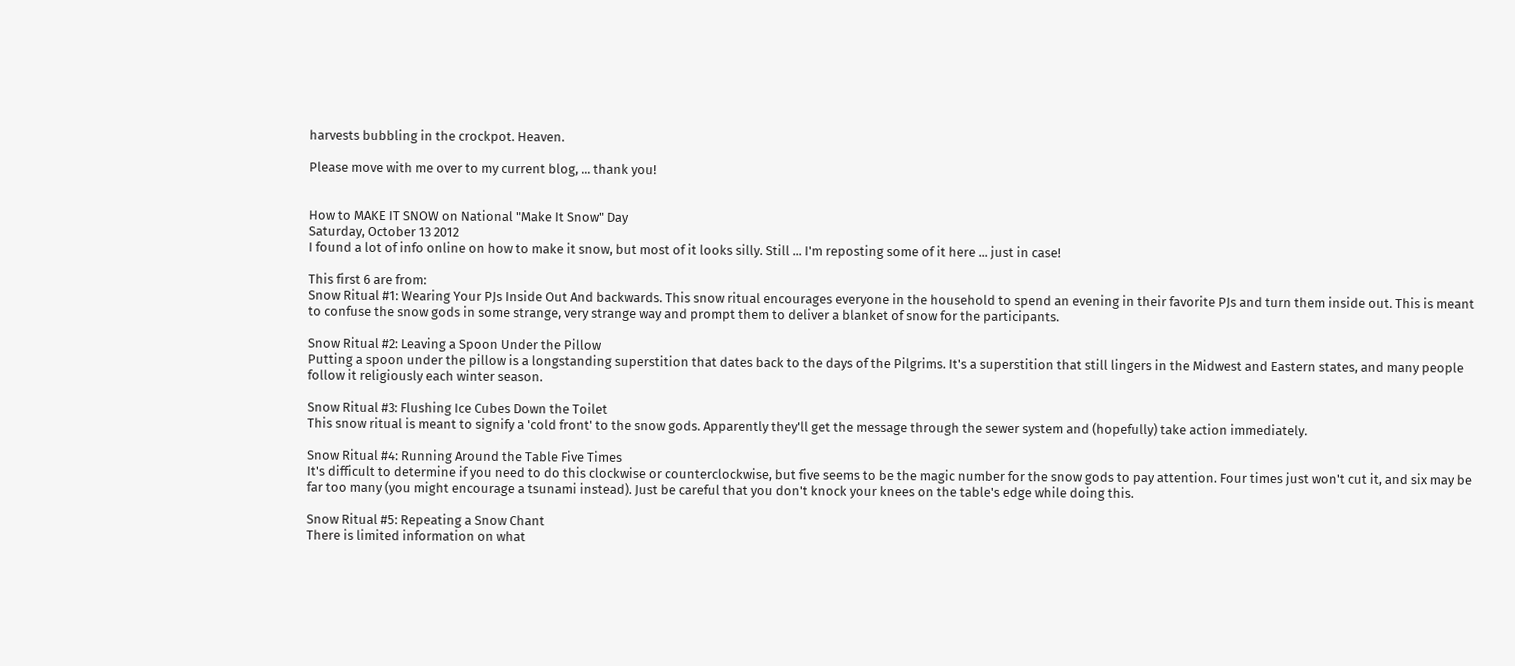harvests bubbling in the crockpot. Heaven.

Please move with me over to my current blog, ... thank you!


How to MAKE IT SNOW on National "Make It Snow" Day
Saturday, October 13 2012
I found a lot of info online on how to make it snow, but most of it looks silly. Still ... I'm reposting some of it here ... just in case!

This first 6 are from:
Snow Ritual #1: Wearing Your PJs Inside Out And backwards. This snow ritual encourages everyone in the household to spend an evening in their favorite PJs and turn them inside out. This is meant to confuse the snow gods in some strange, very strange way and prompt them to deliver a blanket of snow for the participants.

Snow Ritual #2: Leaving a Spoon Under the Pillow
Putting a spoon under the pillow is a longstanding superstition that dates back to the days of the Pilgrims. It's a superstition that still lingers in the Midwest and Eastern states, and many people follow it religiously each winter season.

Snow Ritual #3: Flushing Ice Cubes Down the Toilet
This snow ritual is meant to signify a 'cold front' to the snow gods. Apparently they'll get the message through the sewer system and (hopefully) take action immediately.

Snow Ritual #4: Running Around the Table Five Times
It's difficult to determine if you need to do this clockwise or counterclockwise, but five seems to be the magic number for the snow gods to pay attention. Four times just won't cut it, and six may be far too many (you might encourage a tsunami instead). Just be careful that you don't knock your knees on the table's edge while doing this.

Snow Ritual #5: Repeating a Snow Chant
There is limited information on what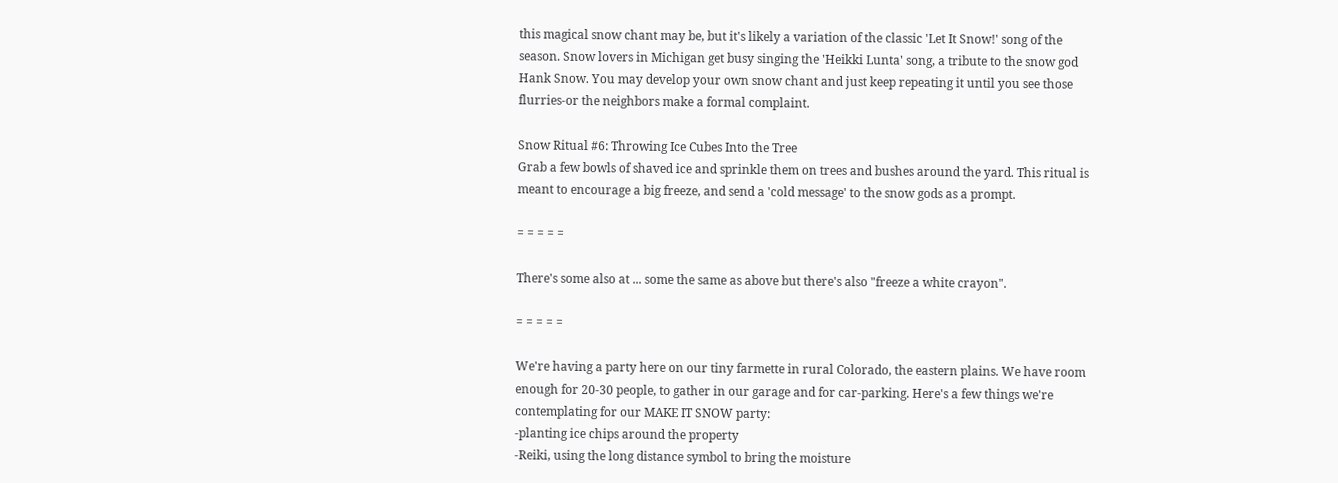this magical snow chant may be, but it's likely a variation of the classic 'Let It Snow!' song of the season. Snow lovers in Michigan get busy singing the 'Heikki Lunta' song, a tribute to the snow god Hank Snow. You may develop your own snow chant and just keep repeating it until you see those flurries-or the neighbors make a formal complaint.

Snow Ritual #6: Throwing Ice Cubes Into the Tree
Grab a few bowls of shaved ice and sprinkle them on trees and bushes around the yard. This ritual is meant to encourage a big freeze, and send a 'cold message' to the snow gods as a prompt.

= = = = =

There's some also at ... some the same as above but there's also "freeze a white crayon".

= = = = =

We're having a party here on our tiny farmette in rural Colorado, the eastern plains. We have room enough for 20-30 people, to gather in our garage and for car-parking. Here's a few things we're contemplating for our MAKE IT SNOW party:
-planting ice chips around the property
-Reiki, using the long distance symbol to bring the moisture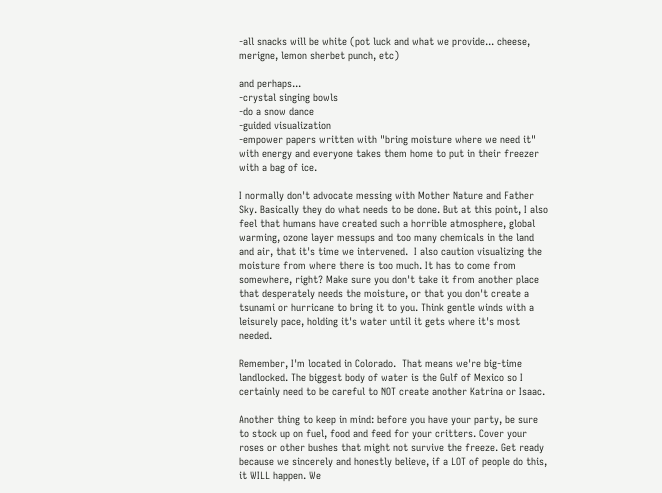-all snacks will be white (pot luck and what we provide... cheese, merigne, lemon sherbet punch, etc)

and perhaps...
-crystal singing bowls
-do a snow dance
-guided visualization
-empower papers written with "bring moisture where we need it" with energy and everyone takes them home to put in their freezer with a bag of ice.

I normally don't advocate messing with Mother Nature and Father Sky. Basically they do what needs to be done. But at this point, I also feel that humans have created such a horrible atmosphere, global warming, ozone layer messups and too many chemicals in the land and air, that it's time we intervened.  I also caution visualizing the moisture from where there is too much. It has to come from somewhere, right? Make sure you don't take it from another place that desperately needs the moisture, or that you don't create a tsunami or hurricane to bring it to you. Think gentle winds with a leisurely pace, holding it's water until it gets where it's most needed.

Remember, I'm located in Colorado.  That means we're big-time landlocked. The biggest body of water is the Gulf of Mexico so I certainly need to be careful to NOT create another Katrina or Isaac.

Another thing to keep in mind: before you have your party, be sure to stock up on fuel, food and feed for your critters. Cover your roses or other bushes that might not survive the freeze. Get ready because we sincerely and honestly believe, if a LOT of people do this, it WILL happen. We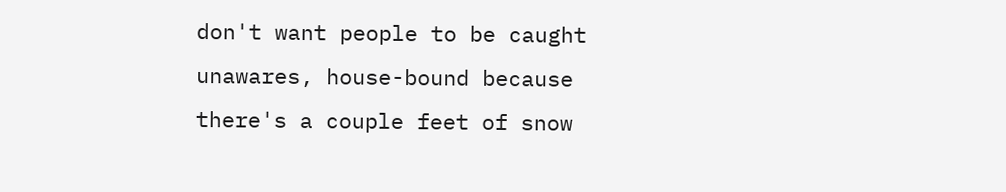don't want people to be caught unawares, house-bound because there's a couple feet of snow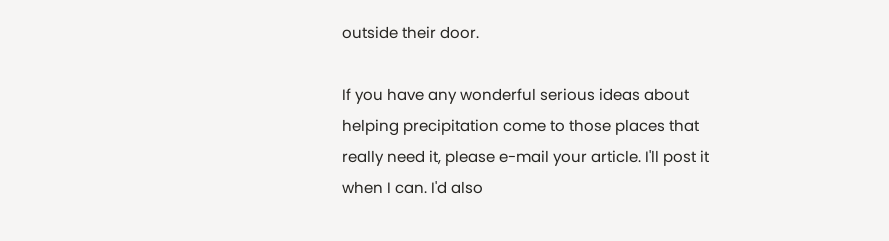outside their door.

If you have any wonderful serious ideas about helping precipitation come to those places that really need it, please e-mail your article. I'll post it when I can. I'd also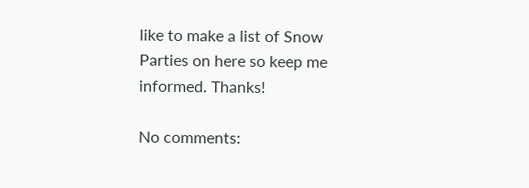like to make a list of Snow Parties on here so keep me informed. Thanks!

No comments: